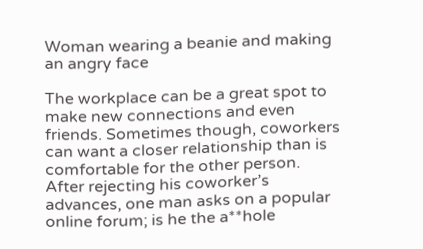Woman wearing a beanie and making an angry face

The workplace can be a great spot to make new connections and even friends. Sometimes though, coworkers can want a closer relationship than is comfortable for the other person. After rejecting his coworker’s advances, one man asks on a popular online forum; is he the a**hole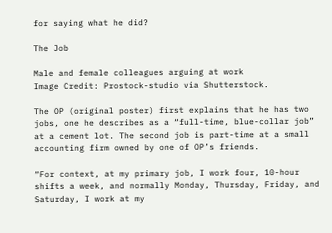for saying what he did?

The Job

Male and female colleagues arguing at work
Image Credit: Prostock-studio via Shutterstock.

The OP (original poster) first explains that he has two jobs, one he describes as a “full-time, blue-collar job” at a cement lot. The second job is part-time at a small accounting firm owned by one of OP’s friends.

“For context, at my primary job, I work four, 10-hour shifts a week, and normally Monday, Thursday, Friday, and Saturday, I work at my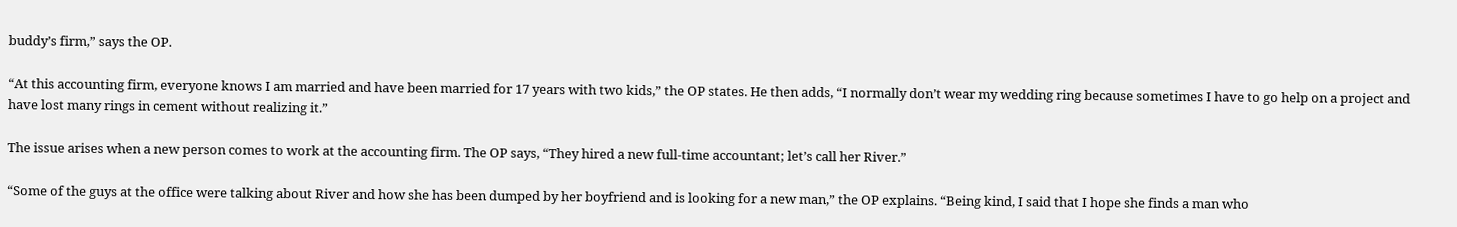buddy’s firm,” says the OP.

“At this accounting firm, everyone knows I am married and have been married for 17 years with two kids,” the OP states. He then adds, “I normally don’t wear my wedding ring because sometimes I have to go help on a project and have lost many rings in cement without realizing it.”

The issue arises when a new person comes to work at the accounting firm. The OP says, “They hired a new full-time accountant; let’s call her River.”

“Some of the guys at the office were talking about River and how she has been dumped by her boyfriend and is looking for a new man,” the OP explains. “Being kind, I said that I hope she finds a man who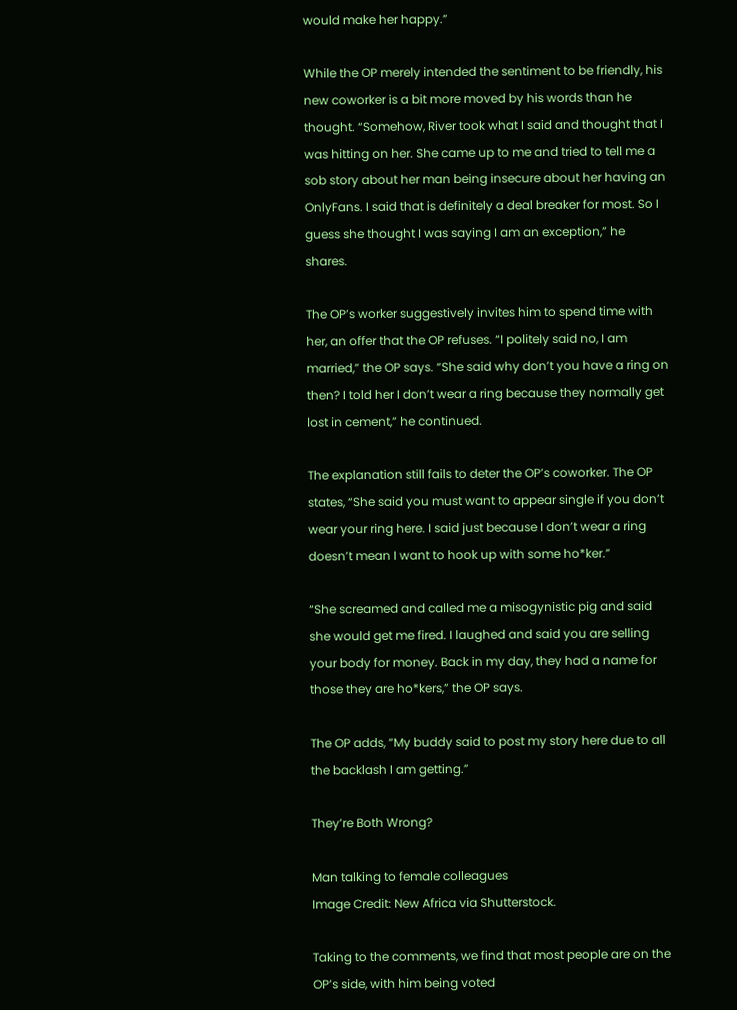would make her happy.”

While the OP merely intended the sentiment to be friendly, his new coworker is a bit more moved by his words than he thought. “Somehow, River took what I said and thought that I was hitting on her. She came up to me and tried to tell me a sob story about her man being insecure about her having an OnlyFans. I said that is definitely a deal breaker for most. So I guess she thought I was saying I am an exception,” he shares.

The OP’s worker suggestively invites him to spend time with her, an offer that the OP refuses. “I politely said no, I am married,” the OP says. “She said why don’t you have a ring on then? I told her I don’t wear a ring because they normally get lost in cement,” he continued.

The explanation still fails to deter the OP’s coworker. The OP states, “She said you must want to appear single if you don’t wear your ring here. I said just because I don’t wear a ring doesn’t mean I want to hook up with some ho*ker.”

“She screamed and called me a misogynistic pig and said she would get me fired. I laughed and said you are selling your body for money. Back in my day, they had a name for those they are ho*kers,” the OP says.

The OP adds, “My buddy said to post my story here due to all the backlash I am getting.”

They’re Both Wrong?

Man talking to female colleagues
Image Credit: New Africa via Shutterstock.

Taking to the comments, we find that most people are on the OP’s side, with him being voted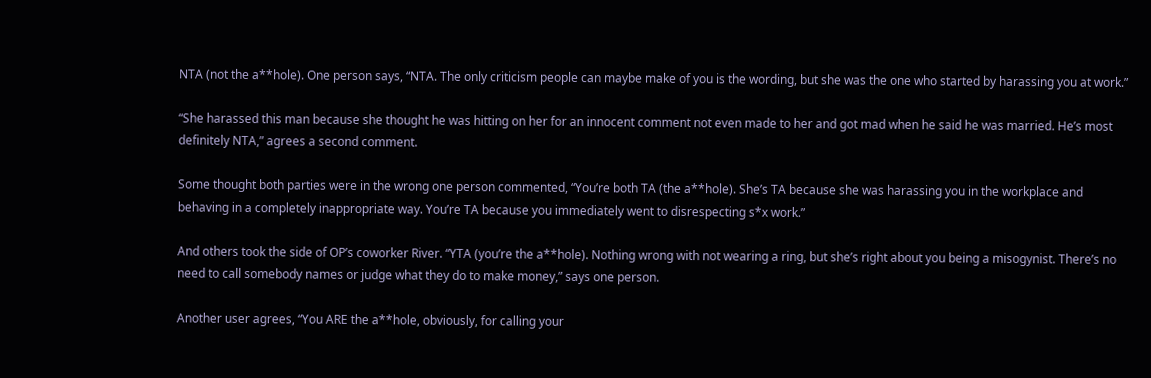NTA (not the a**hole). One person says, “NTA. The only criticism people can maybe make of you is the wording, but she was the one who started by harassing you at work.”

“She harassed this man because she thought he was hitting on her for an innocent comment not even made to her and got mad when he said he was married. He’s most definitely NTA,” agrees a second comment.

Some thought both parties were in the wrong one person commented, “You’re both TA (the a**hole). She’s TA because she was harassing you in the workplace and behaving in a completely inappropriate way. You’re TA because you immediately went to disrespecting s*x work.”

And others took the side of OP’s coworker River. “YTA (you’re the a**hole). Nothing wrong with not wearing a ring, but she’s right about you being a misogynist. There’s no need to call somebody names or judge what they do to make money,” says one person.

Another user agrees, “You ARE the a**hole, obviously, for calling your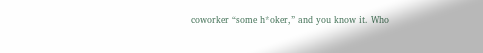coworker “some h*oker,” and you know it. Who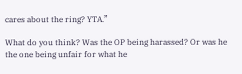cares about the ring? YTA.”

What do you think? Was the OP being harassed? Or was he the one being unfair for what he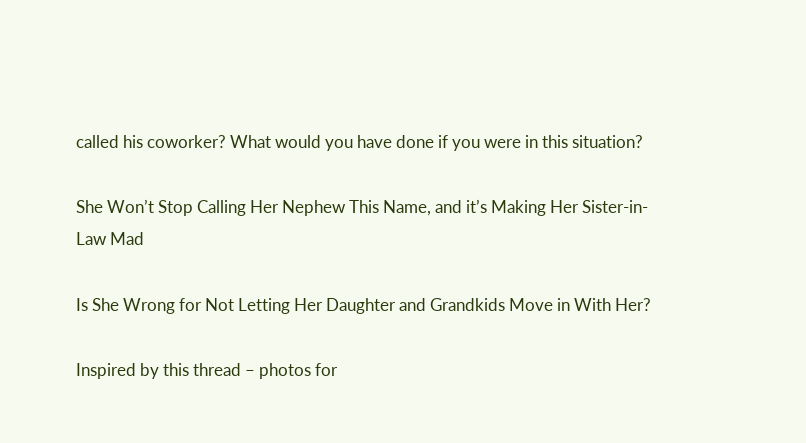called his coworker? What would you have done if you were in this situation?

She Won’t Stop Calling Her Nephew This Name, and it’s Making Her Sister-in-Law Mad

Is She Wrong for Not Letting Her Daughter and Grandkids Move in With Her?

Inspired by this thread – photos for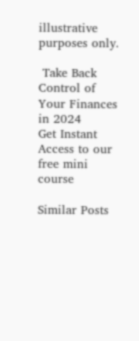illustrative purposes only.

 Take Back Control of Your Finances in 2024
Get Instant Access to our free mini course

Similar Posts